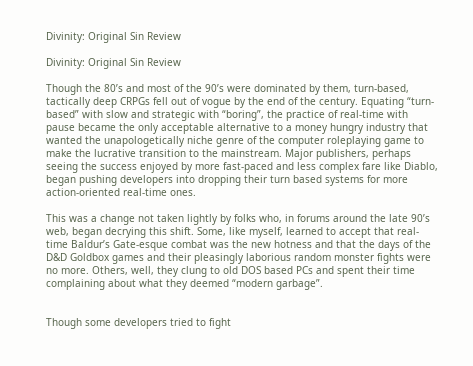Divinity: Original Sin Review

Divinity: Original Sin Review

Though the 80’s and most of the 90’s were dominated by them, turn-based, tactically deep CRPGs fell out of vogue by the end of the century. Equating “turn-based” with slow and strategic with “boring”, the practice of real-time with pause became the only acceptable alternative to a money hungry industry that wanted the unapologetically niche genre of the computer roleplaying game to make the lucrative transition to the mainstream. Major publishers, perhaps seeing the success enjoyed by more fast-paced and less complex fare like Diablo, began pushing developers into dropping their turn based systems for more action-oriented real-time ones.

This was a change not taken lightly by folks who, in forums around the late 90’s web, began decrying this shift. Some, like myself, learned to accept that real-time Baldur’s Gate-esque combat was the new hotness and that the days of the D&D Goldbox games and their pleasingly laborious random monster fights were no more. Others, well, they clung to old DOS based PCs and spent their time complaining about what they deemed “modern garbage”.


Though some developers tried to fight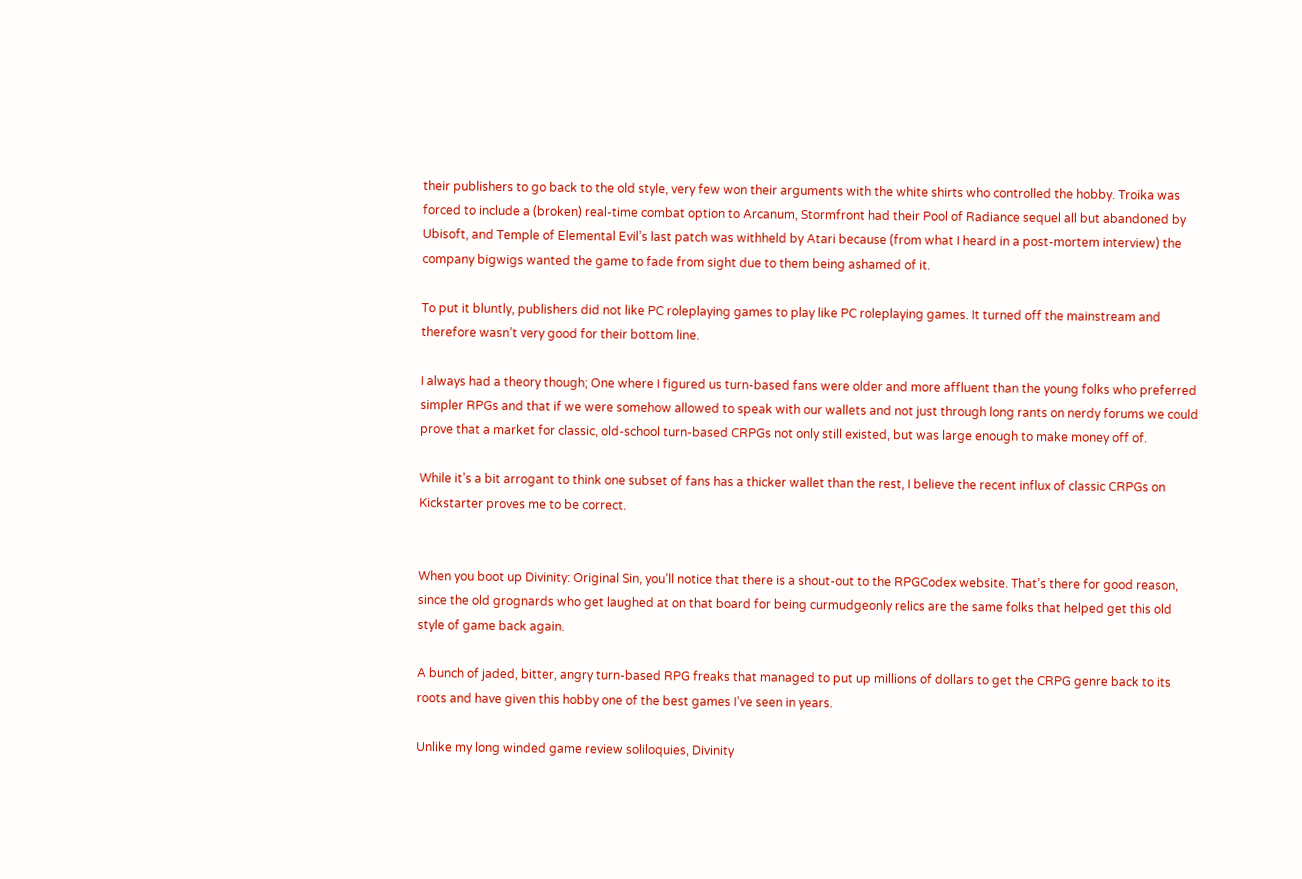their publishers to go back to the old style, very few won their arguments with the white shirts who controlled the hobby. Troika was forced to include a (broken) real-time combat option to Arcanum, Stormfront had their Pool of Radiance sequel all but abandoned by Ubisoft, and Temple of Elemental Evil’s last patch was withheld by Atari because (from what I heard in a post-mortem interview) the company bigwigs wanted the game to fade from sight due to them being ashamed of it.

To put it bluntly, publishers did not like PC roleplaying games to play like PC roleplaying games. It turned off the mainstream and therefore wasn’t very good for their bottom line.

I always had a theory though; One where I figured us turn-based fans were older and more affluent than the young folks who preferred simpler RPGs and that if we were somehow allowed to speak with our wallets and not just through long rants on nerdy forums we could prove that a market for classic, old-school turn-based CRPGs not only still existed, but was large enough to make money off of.

While it’s a bit arrogant to think one subset of fans has a thicker wallet than the rest, I believe the recent influx of classic CRPGs on Kickstarter proves me to be correct.


When you boot up Divinity: Original Sin, you’ll notice that there is a shout-out to the RPGCodex website. That’s there for good reason, since the old grognards who get laughed at on that board for being curmudgeonly relics are the same folks that helped get this old style of game back again.

A bunch of jaded, bitter, angry turn-based RPG freaks that managed to put up millions of dollars to get the CRPG genre back to its roots and have given this hobby one of the best games I’ve seen in years.

Unlike my long winded game review soliloquies, Divinity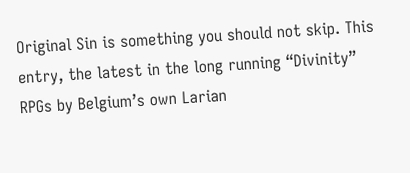Original Sin is something you should not skip. This entry, the latest in the long running “Divinity” RPGs by Belgium’s own Larian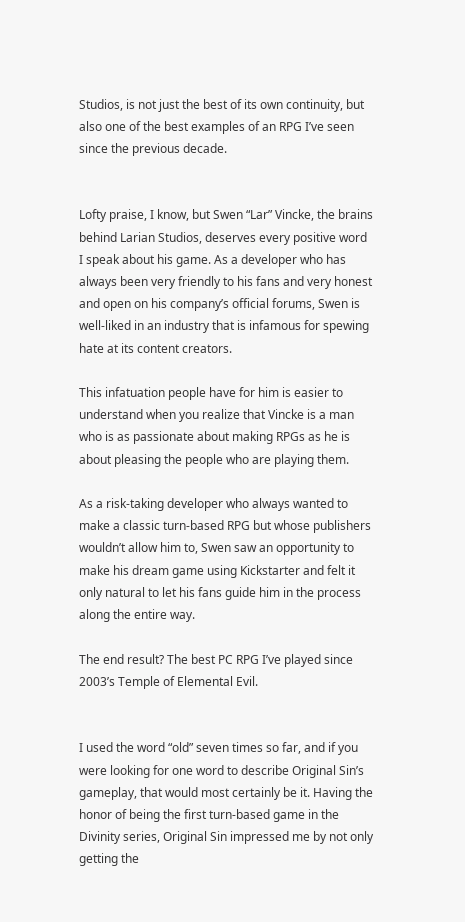Studios, is not just the best of its own continuity, but also one of the best examples of an RPG I’ve seen since the previous decade.


Lofty praise, I know, but Swen “Lar” Vincke, the brains behind Larian Studios, deserves every positive word I speak about his game. As a developer who has always been very friendly to his fans and very honest and open on his company’s official forums, Swen is well-liked in an industry that is infamous for spewing hate at its content creators.

This infatuation people have for him is easier to understand when you realize that Vincke is a man who is as passionate about making RPGs as he is about pleasing the people who are playing them.

As a risk-taking developer who always wanted to make a classic turn-based RPG but whose publishers wouldn’t allow him to, Swen saw an opportunity to make his dream game using Kickstarter and felt it only natural to let his fans guide him in the process along the entire way.

The end result? The best PC RPG I’ve played since 2003’s Temple of Elemental Evil.


I used the word “old” seven times so far, and if you were looking for one word to describe Original Sin’s gameplay, that would most certainly be it. Having the honor of being the first turn-based game in the Divinity series, Original Sin impressed me by not only getting the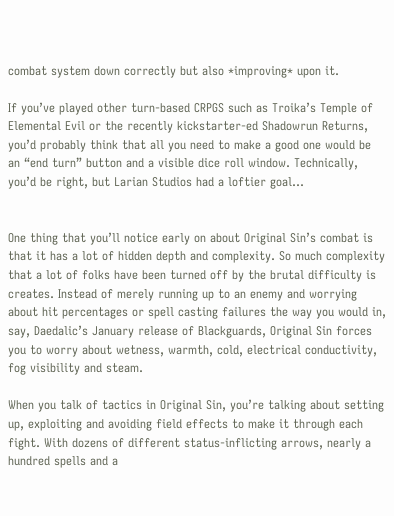combat system down correctly but also *improving* upon it.

If you’ve played other turn-based CRPGS such as Troika’s Temple of Elemental Evil or the recently kickstarter-ed Shadowrun Returns, you’d probably think that all you need to make a good one would be an “end turn” button and a visible dice roll window. Technically, you’d be right, but Larian Studios had a loftier goal…


One thing that you’ll notice early on about Original Sin’s combat is that it has a lot of hidden depth and complexity. So much complexity that a lot of folks have been turned off by the brutal difficulty is creates. Instead of merely running up to an enemy and worrying about hit percentages or spell casting failures the way you would in, say, Daedalic’s January release of Blackguards, Original Sin forces you to worry about wetness, warmth, cold, electrical conductivity, fog visibility and steam.

When you talk of tactics in Original Sin, you’re talking about setting up, exploiting and avoiding field effects to make it through each fight. With dozens of different status-inflicting arrows, nearly a hundred spells and a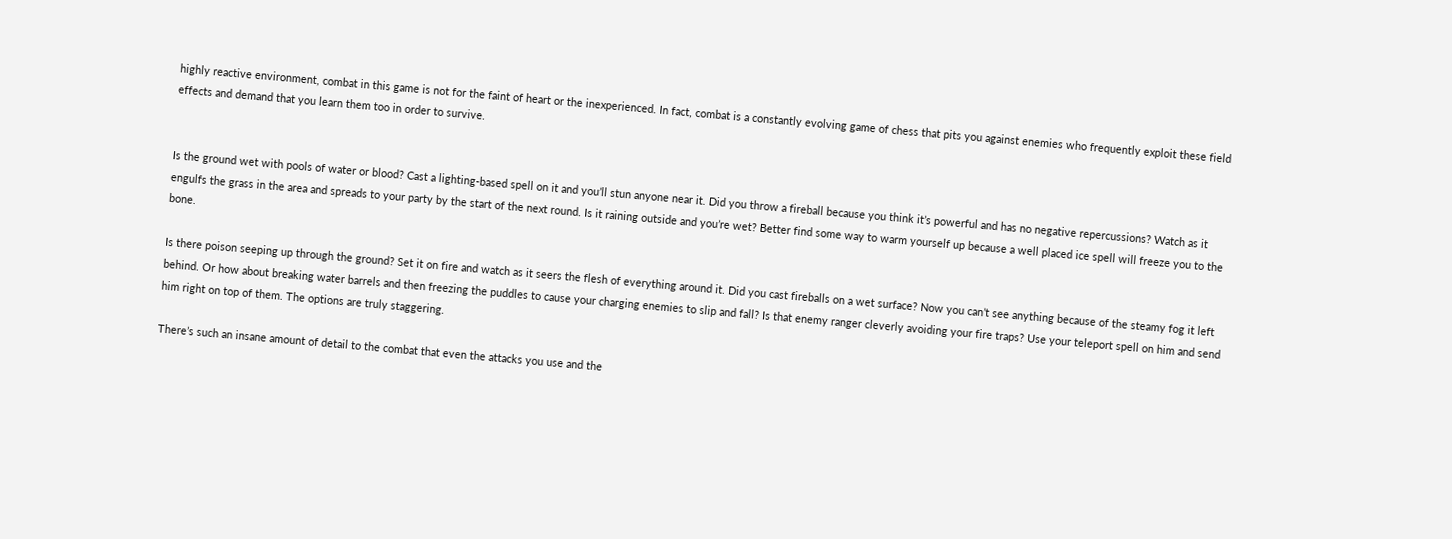highly reactive environment, combat in this game is not for the faint of heart or the inexperienced. In fact, combat is a constantly evolving game of chess that pits you against enemies who frequently exploit these field effects and demand that you learn them too in order to survive.


Is the ground wet with pools of water or blood? Cast a lighting-based spell on it and you’ll stun anyone near it. Did you throw a fireball because you think it’s powerful and has no negative repercussions? Watch as it engulfs the grass in the area and spreads to your party by the start of the next round. Is it raining outside and you’re wet? Better find some way to warm yourself up because a well placed ice spell will freeze you to the bone.

Is there poison seeping up through the ground? Set it on fire and watch as it seers the flesh of everything around it. Did you cast fireballs on a wet surface? Now you can’t see anything because of the steamy fog it left behind. Or how about breaking water barrels and then freezing the puddles to cause your charging enemies to slip and fall? Is that enemy ranger cleverly avoiding your fire traps? Use your teleport spell on him and send him right on top of them. The options are truly staggering.

There’s such an insane amount of detail to the combat that even the attacks you use and the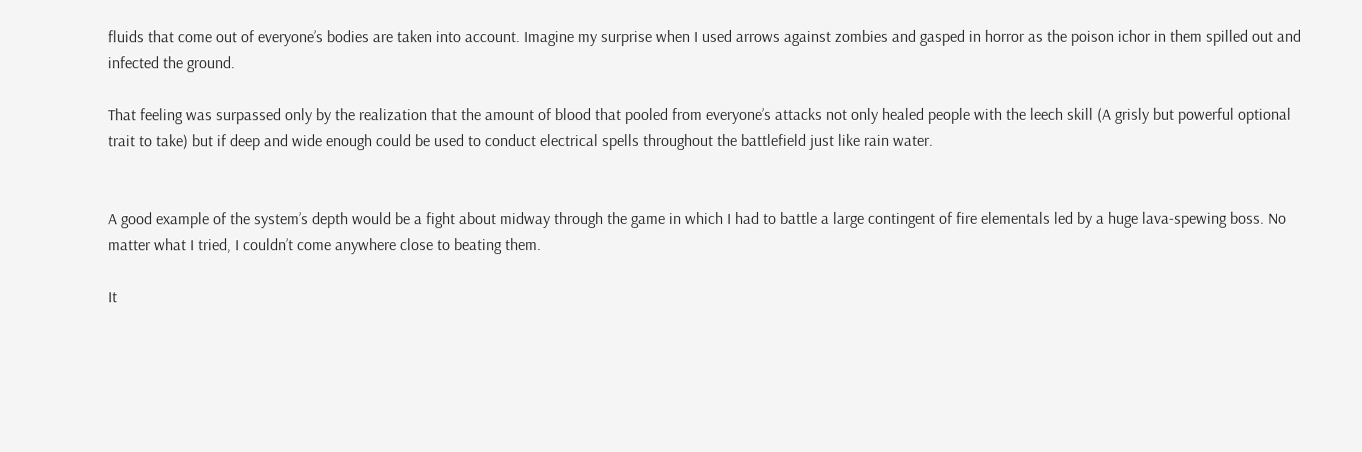fluids that come out of everyone’s bodies are taken into account. Imagine my surprise when I used arrows against zombies and gasped in horror as the poison ichor in them spilled out and infected the ground.

That feeling was surpassed only by the realization that the amount of blood that pooled from everyone’s attacks not only healed people with the leech skill (A grisly but powerful optional trait to take) but if deep and wide enough could be used to conduct electrical spells throughout the battlefield just like rain water.


A good example of the system’s depth would be a fight about midway through the game in which I had to battle a large contingent of fire elementals led by a huge lava-spewing boss. No matter what I tried, I couldn’t come anywhere close to beating them.

It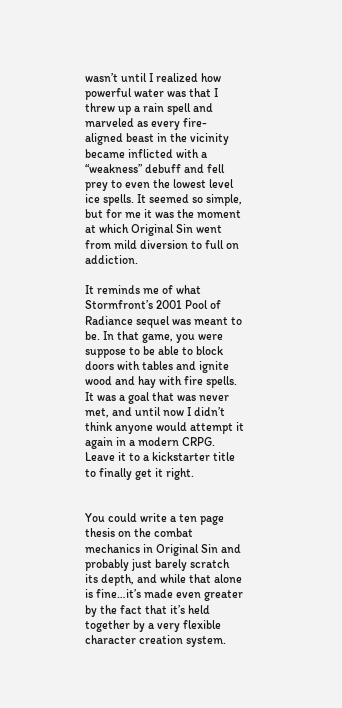wasn’t until I realized how powerful water was that I threw up a rain spell and marveled as every fire-aligned beast in the vicinity became inflicted with a “weakness” debuff and fell prey to even the lowest level ice spells. It seemed so simple, but for me it was the moment at which Original Sin went from mild diversion to full on addiction.

It reminds me of what Stormfront’s 2001 Pool of Radiance sequel was meant to be. In that game, you were suppose to be able to block doors with tables and ignite wood and hay with fire spells. It was a goal that was never met, and until now I didn’t think anyone would attempt it again in a modern CRPG. Leave it to a kickstarter title to finally get it right.


You could write a ten page thesis on the combat mechanics in Original Sin and probably just barely scratch its depth, and while that alone is fine…it’s made even greater by the fact that it’s held together by a very flexible character creation system.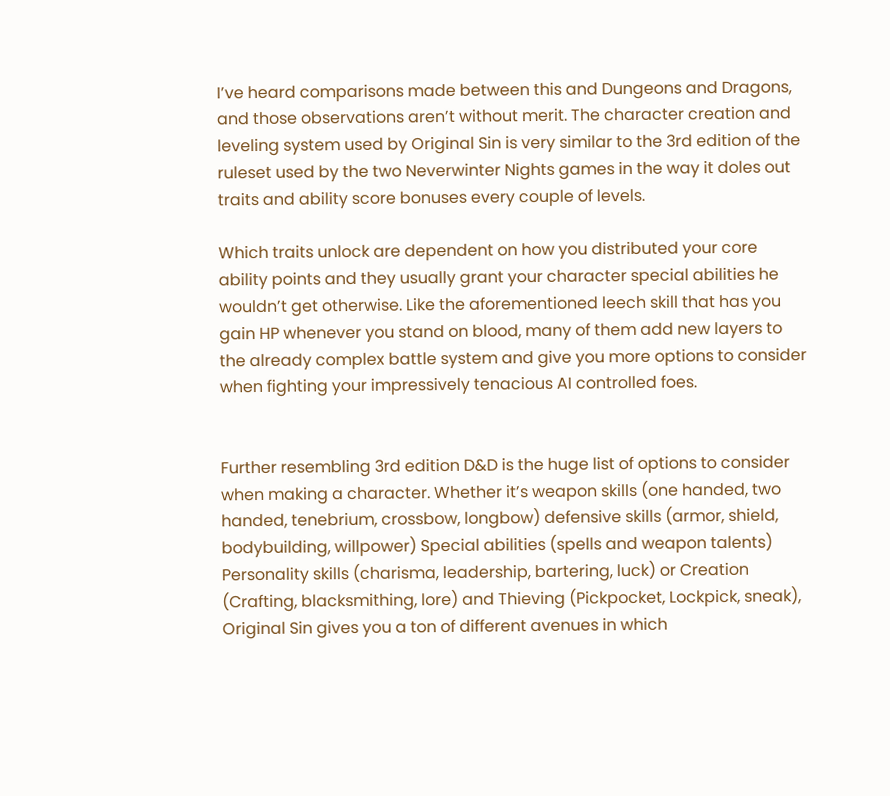I’ve heard comparisons made between this and Dungeons and Dragons, and those observations aren’t without merit. The character creation and leveling system used by Original Sin is very similar to the 3rd edition of the ruleset used by the two Neverwinter Nights games in the way it doles out traits and ability score bonuses every couple of levels.

Which traits unlock are dependent on how you distributed your core ability points and they usually grant your character special abilities he wouldn’t get otherwise. Like the aforementioned leech skill that has you gain HP whenever you stand on blood, many of them add new layers to the already complex battle system and give you more options to consider when fighting your impressively tenacious AI controlled foes.


Further resembling 3rd edition D&D is the huge list of options to consider when making a character. Whether it’s weapon skills (one handed, two handed, tenebrium, crossbow, longbow) defensive skills (armor, shield, bodybuilding, willpower) Special abilities (spells and weapon talents) Personality skills (charisma, leadership, bartering, luck) or Creation (Crafting, blacksmithing, lore) and Thieving (Pickpocket, Lockpick, sneak), Original Sin gives you a ton of different avenues in which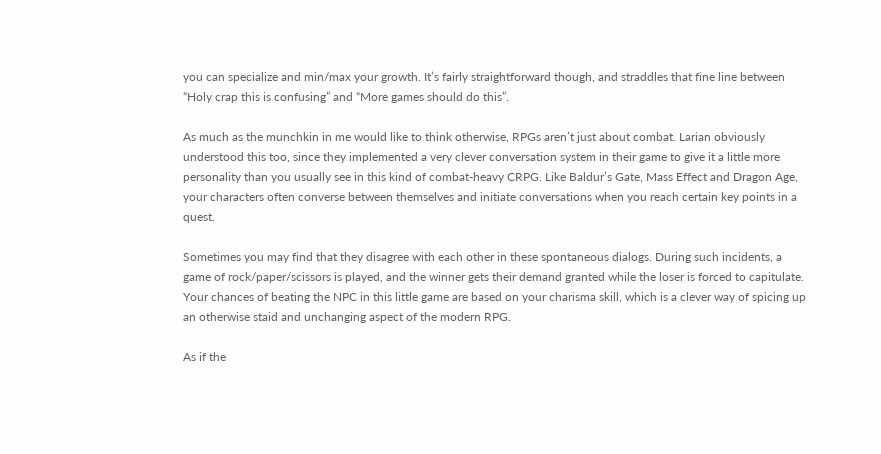you can specialize and min/max your growth. It’s fairly straightforward though, and straddles that fine line between “Holy crap this is confusing” and “More games should do this”.

As much as the munchkin in me would like to think otherwise, RPGs aren’t just about combat. Larian obviously understood this too, since they implemented a very clever conversation system in their game to give it a little more personality than you usually see in this kind of combat-heavy CRPG. Like Baldur’s Gate, Mass Effect and Dragon Age, your characters often converse between themselves and initiate conversations when you reach certain key points in a quest.

Sometimes you may find that they disagree with each other in these spontaneous dialogs. During such incidents, a game of rock/paper/scissors is played, and the winner gets their demand granted while the loser is forced to capitulate. Your chances of beating the NPC in this little game are based on your charisma skill, which is a clever way of spicing up an otherwise staid and unchanging aspect of the modern RPG.

As if the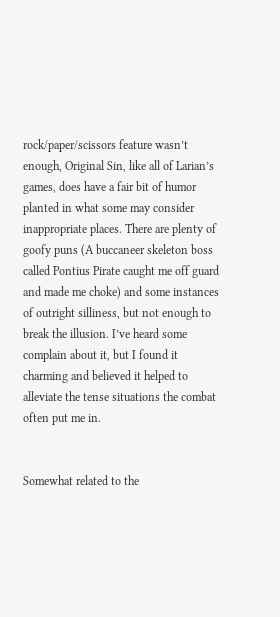rock/paper/scissors feature wasn’t enough, Original Sin, like all of Larian’s games, does have a fair bit of humor planted in what some may consider inappropriate places. There are plenty of goofy puns (A buccaneer skeleton boss called Pontius Pirate caught me off guard and made me choke) and some instances of outright silliness, but not enough to break the illusion. I’ve heard some complain about it, but I found it charming and believed it helped to alleviate the tense situations the combat often put me in.


Somewhat related to the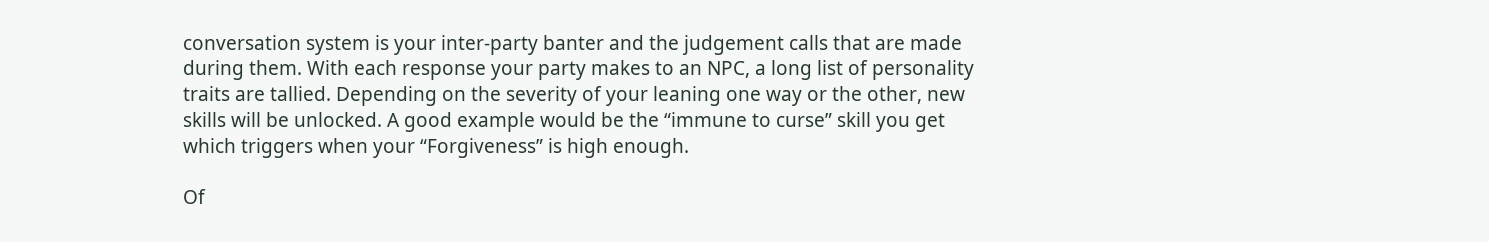conversation system is your inter-party banter and the judgement calls that are made during them. With each response your party makes to an NPC, a long list of personality traits are tallied. Depending on the severity of your leaning one way or the other, new skills will be unlocked. A good example would be the “immune to curse” skill you get which triggers when your “Forgiveness” is high enough.

Of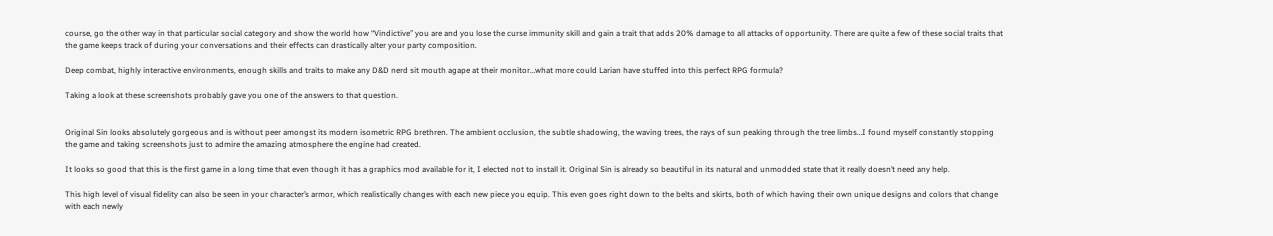course, go the other way in that particular social category and show the world how “Vindictive” you are and you lose the curse immunity skill and gain a trait that adds 20% damage to all attacks of opportunity. There are quite a few of these social traits that the game keeps track of during your conversations and their effects can drastically alter your party composition.

Deep combat, highly interactive environments, enough skills and traits to make any D&D nerd sit mouth agape at their monitor…what more could Larian have stuffed into this perfect RPG formula?

Taking a look at these screenshots probably gave you one of the answers to that question.


Original Sin looks absolutely gorgeous and is without peer amongst its modern isometric RPG brethren. The ambient occlusion, the subtle shadowing, the waving trees, the rays of sun peaking through the tree limbs…I found myself constantly stopping the game and taking screenshots just to admire the amazing atmosphere the engine had created.

It looks so good that this is the first game in a long time that even though it has a graphics mod available for it, I elected not to install it. Original Sin is already so beautiful in its natural and unmodded state that it really doesn’t need any help.

This high level of visual fidelity can also be seen in your character’s armor, which realistically changes with each new piece you equip. This even goes right down to the belts and skirts, both of which having their own unique designs and colors that change with each newly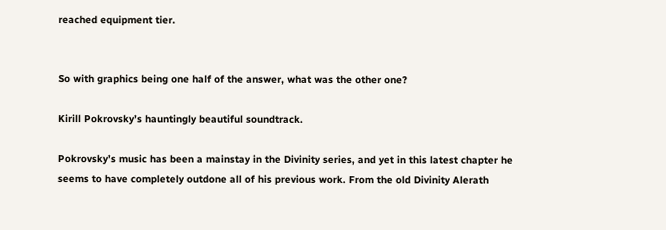reached equipment tier.


So with graphics being one half of the answer, what was the other one?

Kirill Pokrovsky’s hauntingly beautiful soundtrack.

Pokrovsky’s music has been a mainstay in the Divinity series, and yet in this latest chapter he seems to have completely outdone all of his previous work. From the old Divinity Alerath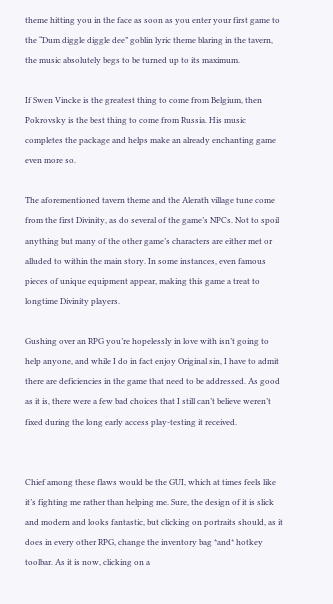theme hitting you in the face as soon as you enter your first game to the “Dum diggle diggle dee” goblin lyric theme blaring in the tavern, the music absolutely begs to be turned up to its maximum.

If Swen Vincke is the greatest thing to come from Belgium, then Pokrovsky is the best thing to come from Russia. His music completes the package and helps make an already enchanting game even more so.

The aforementioned tavern theme and the Alerath village tune come from the first Divinity, as do several of the game’s NPCs. Not to spoil anything but many of the other game’s characters are either met or alluded to within the main story. In some instances, even famous pieces of unique equipment appear, making this game a treat to longtime Divinity players.

Gushing over an RPG you’re hopelessly in love with isn’t going to help anyone, and while I do in fact enjoy Original sin, I have to admit there are deficiencies in the game that need to be addressed. As good as it is, there were a few bad choices that I still can’t believe weren’t fixed during the long early access play-testing it received.


Chief among these flaws would be the GUI, which at times feels like it’s fighting me rather than helping me. Sure, the design of it is slick and modern and looks fantastic, but clicking on portraits should, as it does in every other RPG, change the inventory bag *and* hotkey toolbar. As it is now, clicking on a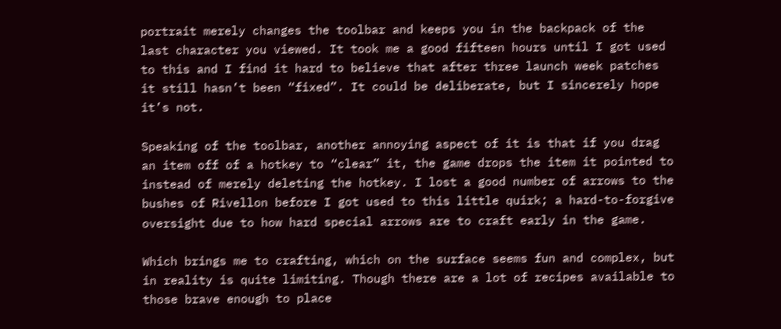portrait merely changes the toolbar and keeps you in the backpack of the last character you viewed. It took me a good fifteen hours until I got used to this and I find it hard to believe that after three launch week patches it still hasn’t been “fixed”. It could be deliberate, but I sincerely hope it’s not.

Speaking of the toolbar, another annoying aspect of it is that if you drag an item off of a hotkey to “clear” it, the game drops the item it pointed to instead of merely deleting the hotkey. I lost a good number of arrows to the bushes of Rivellon before I got used to this little quirk; a hard-to-forgive oversight due to how hard special arrows are to craft early in the game.

Which brings me to crafting, which on the surface seems fun and complex, but in reality is quite limiting. Though there are a lot of recipes available to those brave enough to place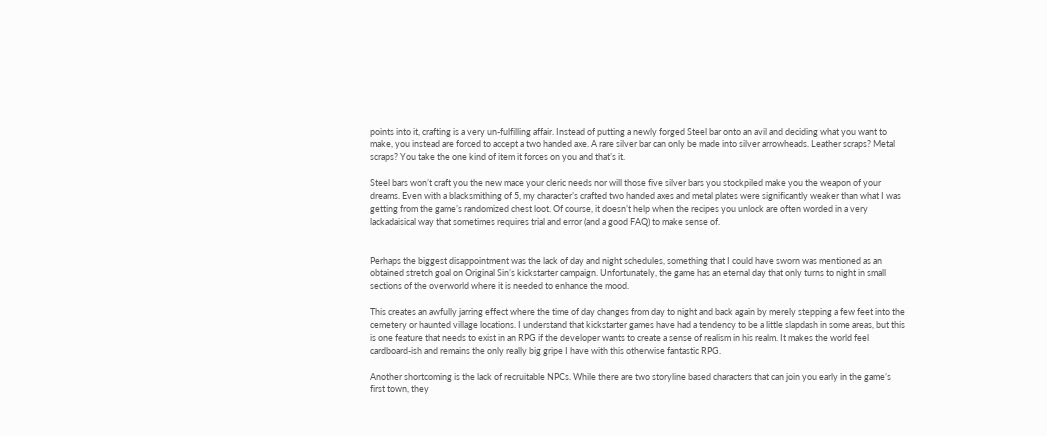points into it, crafting is a very un-fulfilling affair. Instead of putting a newly forged Steel bar onto an avil and deciding what you want to make, you instead are forced to accept a two handed axe. A rare silver bar can only be made into silver arrowheads. Leather scraps? Metal scraps? You take the one kind of item it forces on you and that’s it.

Steel bars won’t craft you the new mace your cleric needs nor will those five silver bars you stockpiled make you the weapon of your dreams. Even with a blacksmithing of 5, my character’s crafted two handed axes and metal plates were significantly weaker than what I was getting from the game’s randomized chest loot. Of course, it doesn’t help when the recipes you unlock are often worded in a very lackadaisical way that sometimes requires trial and error (and a good FAQ) to make sense of.


Perhaps the biggest disappointment was the lack of day and night schedules, something that I could have sworn was mentioned as an obtained stretch goal on Original Sin’s kickstarter campaign. Unfortunately, the game has an eternal day that only turns to night in small sections of the overworld where it is needed to enhance the mood.

This creates an awfully jarring effect where the time of day changes from day to night and back again by merely stepping a few feet into the cemetery or haunted village locations. I understand that kickstarter games have had a tendency to be a little slapdash in some areas, but this is one feature that needs to exist in an RPG if the developer wants to create a sense of realism in his realm. It makes the world feel cardboard-ish and remains the only really big gripe I have with this otherwise fantastic RPG.

Another shortcoming is the lack of recruitable NPCs. While there are two storyline based characters that can join you early in the game’s first town, they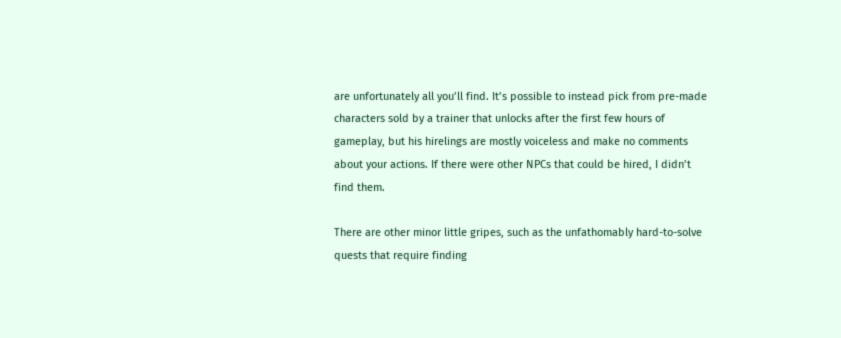are unfortunately all you’ll find. It’s possible to instead pick from pre-made characters sold by a trainer that unlocks after the first few hours of gameplay, but his hirelings are mostly voiceless and make no comments about your actions. If there were other NPCs that could be hired, I didn’t find them.

There are other minor little gripes, such as the unfathomably hard-to-solve quests that require finding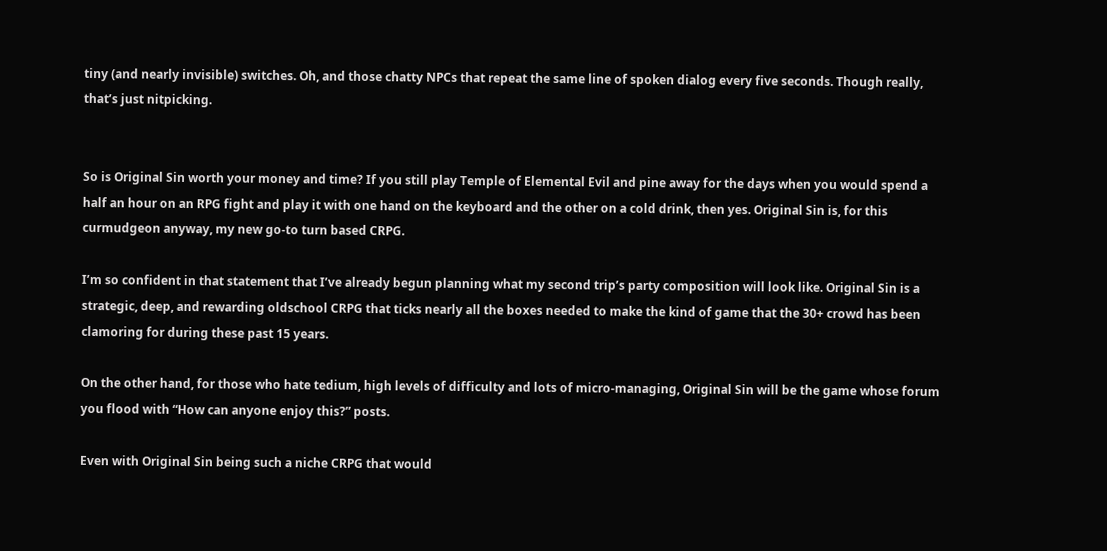tiny (and nearly invisible) switches. Oh, and those chatty NPCs that repeat the same line of spoken dialog every five seconds. Though really, that’s just nitpicking.


So is Original Sin worth your money and time? If you still play Temple of Elemental Evil and pine away for the days when you would spend a half an hour on an RPG fight and play it with one hand on the keyboard and the other on a cold drink, then yes. Original Sin is, for this curmudgeon anyway, my new go-to turn based CRPG.

I’m so confident in that statement that I’ve already begun planning what my second trip’s party composition will look like. Original Sin is a strategic, deep, and rewarding oldschool CRPG that ticks nearly all the boxes needed to make the kind of game that the 30+ crowd has been clamoring for during these past 15 years.

On the other hand, for those who hate tedium, high levels of difficulty and lots of micro-managing, Original Sin will be the game whose forum you flood with “How can anyone enjoy this?” posts.

Even with Original Sin being such a niche CRPG that would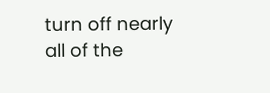turn off nearly all of the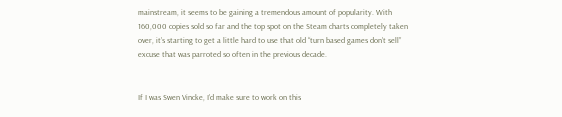mainstream, it seems to be gaining a tremendous amount of popularity. With 160,000 copies sold so far and the top spot on the Steam charts completely taken over, it’s starting to get a little hard to use that old “turn based games don’t sell” excuse that was parroted so often in the previous decade.


If I was Swen Vincke, I’d make sure to work on this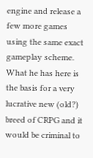engine and release a few more games using the same exact gameplay scheme. What he has here is the basis for a very lucrative new (old?) breed of CRPG and it would be criminal to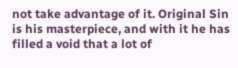not take advantage of it. Original Sin is his masterpiece, and with it he has filled a void that a lot of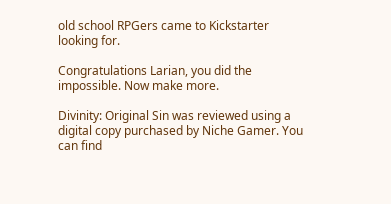old school RPGers came to Kickstarter looking for.

Congratulations Larian, you did the impossible. Now make more.

Divinity: Original Sin was reviewed using a digital copy purchased by Niche Gamer. You can find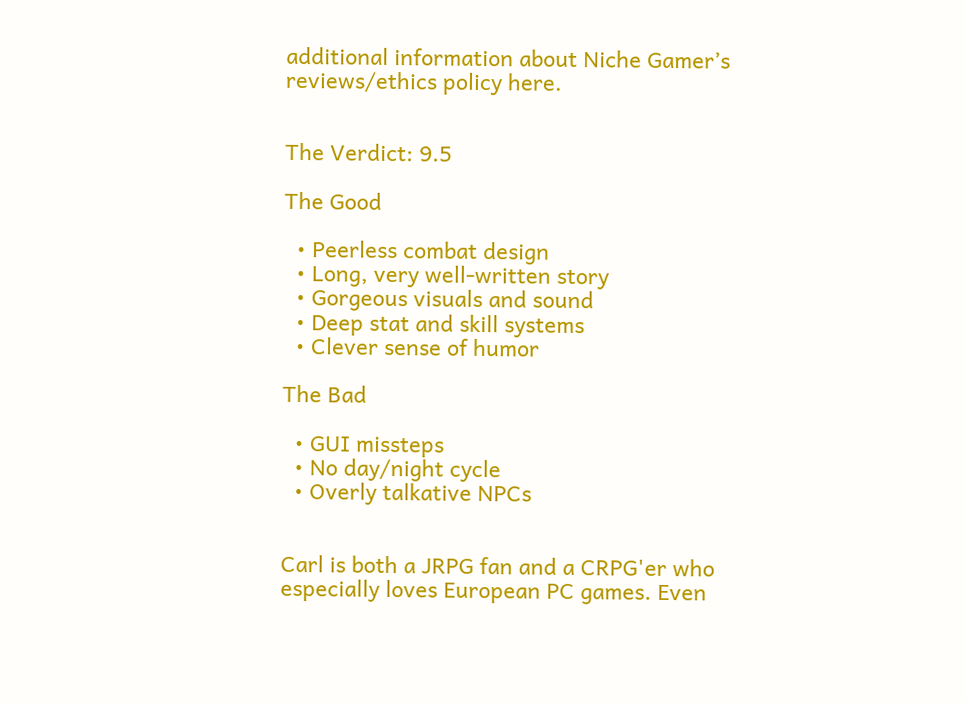additional information about Niche Gamer’s reviews/ethics policy here.


The Verdict: 9.5

The Good

  • Peerless combat design
  • Long, very well-written story
  • Gorgeous visuals and sound
  • Deep stat and skill systems
  • Clever sense of humor

The Bad

  • GUI missteps
  • No day/night cycle
  • Overly talkative NPCs


Carl is both a JRPG fan and a CRPG'er who especially loves European PC games. Even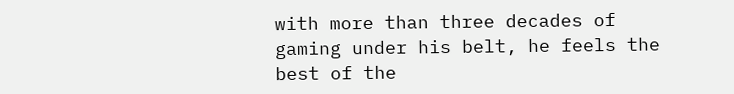with more than three decades of gaming under his belt, he feels the best of the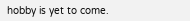hobby is yet to come.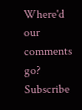Where'd our comments go? Subscribe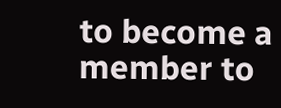to become a member to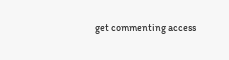get commenting access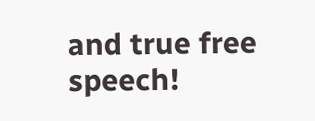and true free speech!